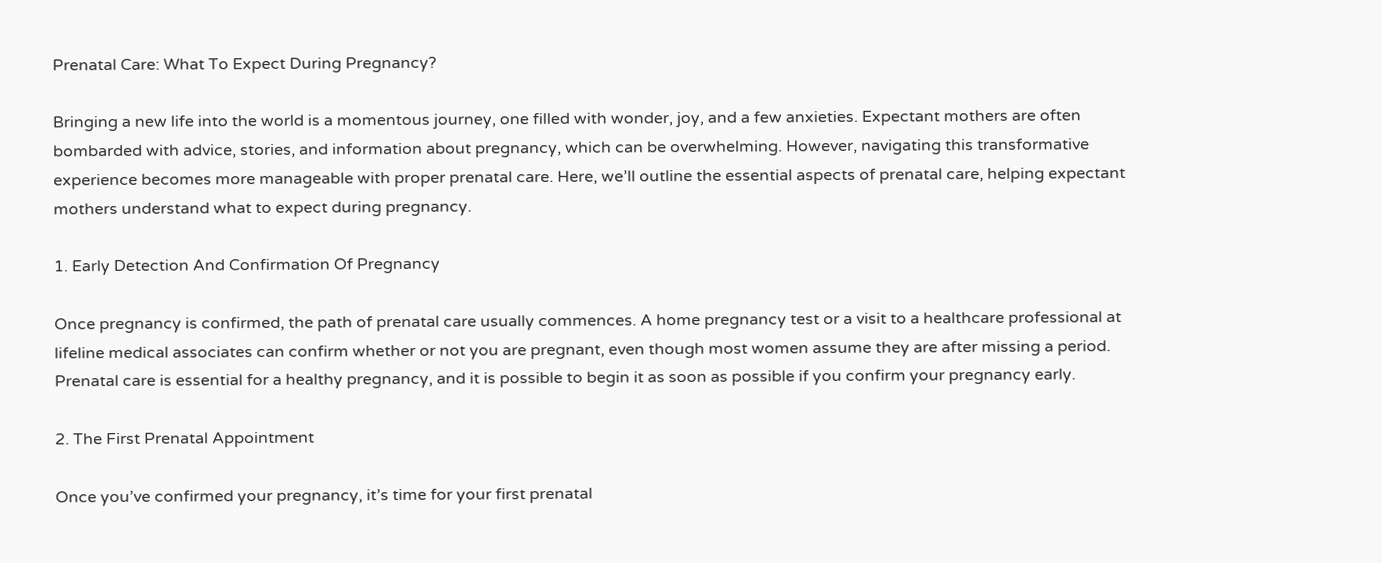Prenatal Care: What To Expect During Pregnancy?

Bringing a new life into the world is a momentous journey, one filled with wonder, joy, and a few anxieties. Expectant mothers are often bombarded with advice, stories, and information about pregnancy, which can be overwhelming. However, navigating this transformative experience becomes more manageable with proper prenatal care. Here, we’ll outline the essential aspects of prenatal care, helping expectant mothers understand what to expect during pregnancy.

1. Early Detection And Confirmation Of Pregnancy

Once pregnancy is confirmed, the path of prenatal care usually commences. A home pregnancy test or a visit to a healthcare professional at lifeline medical associates can confirm whether or not you are pregnant, even though most women assume they are after missing a period. Prenatal care is essential for a healthy pregnancy, and it is possible to begin it as soon as possible if you confirm your pregnancy early.

2. The First Prenatal Appointment

Once you’ve confirmed your pregnancy, it’s time for your first prenatal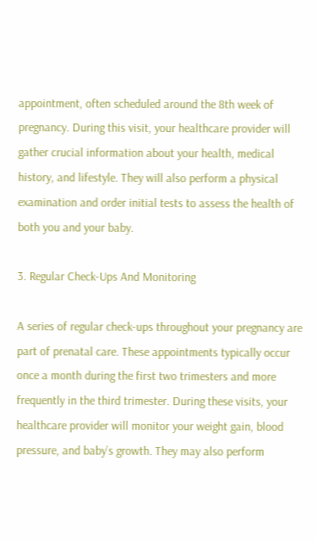appointment, often scheduled around the 8th week of pregnancy. During this visit, your healthcare provider will gather crucial information about your health, medical history, and lifestyle. They will also perform a physical examination and order initial tests to assess the health of both you and your baby.

3. Regular Check-Ups And Monitoring

A series of regular check-ups throughout your pregnancy are part of prenatal care. These appointments typically occur once a month during the first two trimesters and more frequently in the third trimester. During these visits, your healthcare provider will monitor your weight gain, blood pressure, and baby’s growth. They may also perform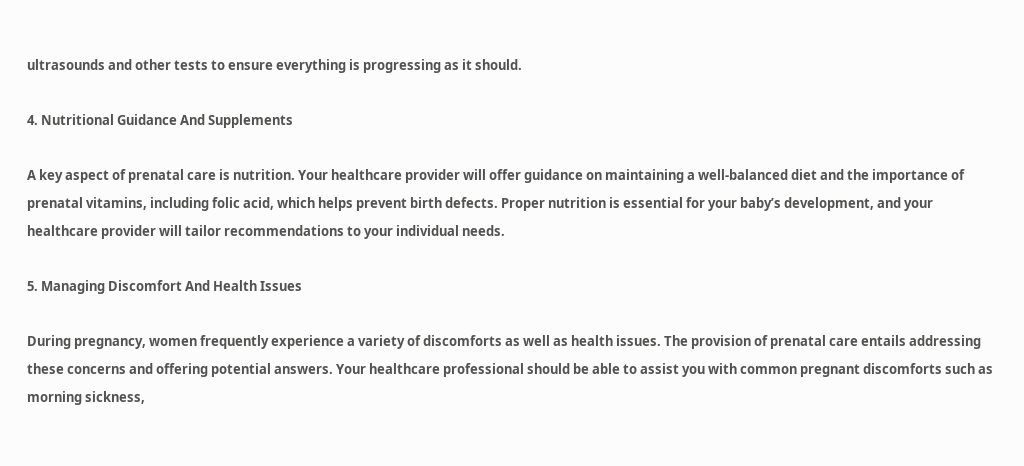ultrasounds and other tests to ensure everything is progressing as it should.

4. Nutritional Guidance And Supplements

A key aspect of prenatal care is nutrition. Your healthcare provider will offer guidance on maintaining a well-balanced diet and the importance of prenatal vitamins, including folic acid, which helps prevent birth defects. Proper nutrition is essential for your baby’s development, and your healthcare provider will tailor recommendations to your individual needs.

5. Managing Discomfort And Health Issues

During pregnancy, women frequently experience a variety of discomforts as well as health issues. The provision of prenatal care entails addressing these concerns and offering potential answers. Your healthcare professional should be able to assist you with common pregnant discomforts such as morning sickness,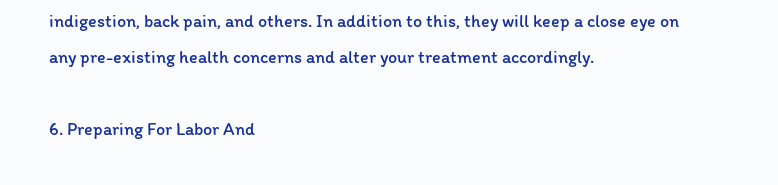indigestion, back pain, and others. In addition to this, they will keep a close eye on any pre-existing health concerns and alter your treatment accordingly.

6. Preparing For Labor And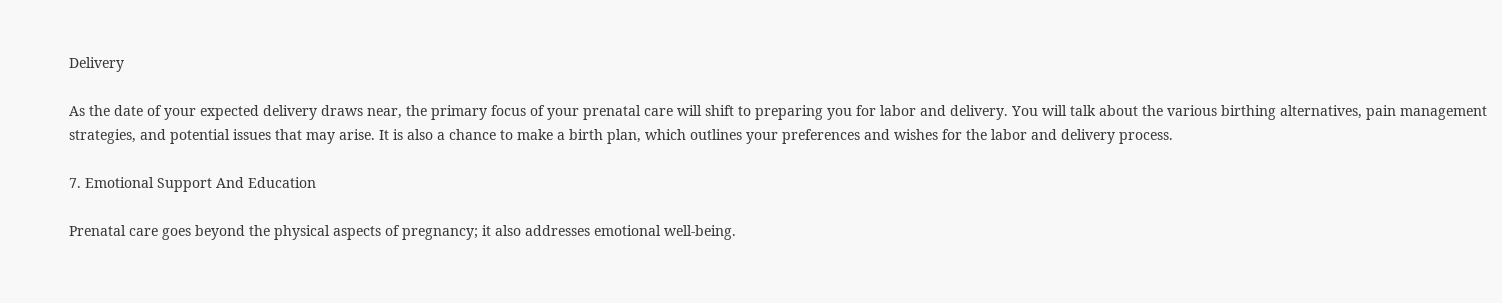Delivery

As the date of your expected delivery draws near, the primary focus of your prenatal care will shift to preparing you for labor and delivery. You will talk about the various birthing alternatives, pain management strategies, and potential issues that may arise. It is also a chance to make a birth plan, which outlines your preferences and wishes for the labor and delivery process.

7. Emotional Support And Education

Prenatal care goes beyond the physical aspects of pregnancy; it also addresses emotional well-being.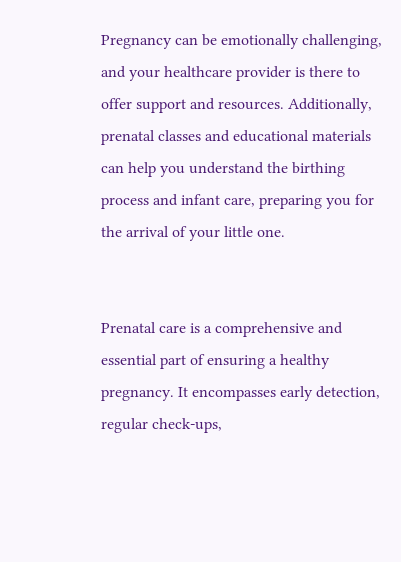Pregnancy can be emotionally challenging, and your healthcare provider is there to offer support and resources. Additionally, prenatal classes and educational materials can help you understand the birthing process and infant care, preparing you for the arrival of your little one.


Prenatal care is a comprehensive and essential part of ensuring a healthy pregnancy. It encompasses early detection, regular check-ups,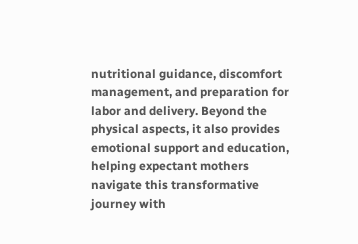nutritional guidance, discomfort management, and preparation for labor and delivery. Beyond the physical aspects, it also provides emotional support and education, helping expectant mothers navigate this transformative journey with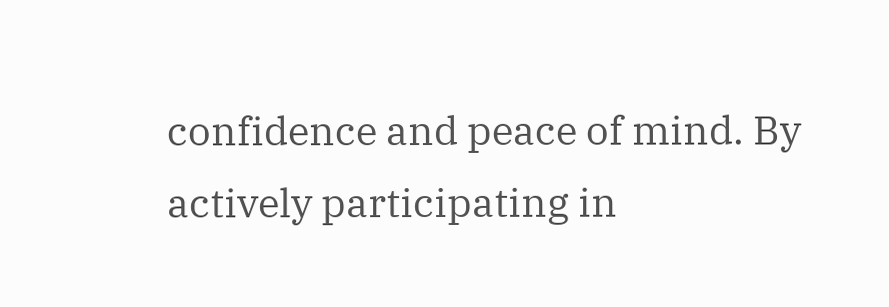confidence and peace of mind. By actively participating in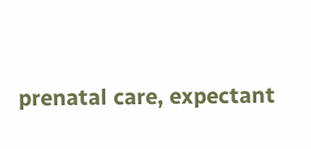prenatal care, expectant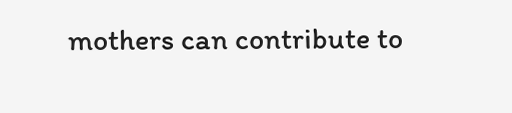mothers can contribute to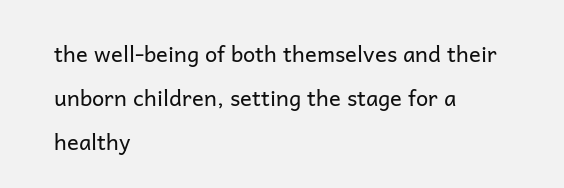the well-being of both themselves and their unborn children, setting the stage for a healthy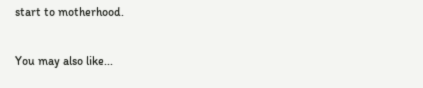start to motherhood.

You may also like...